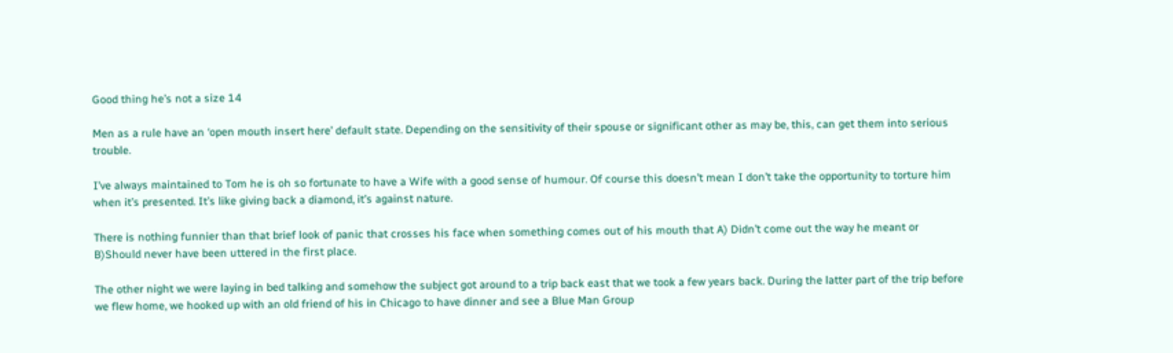Good thing he’s not a size 14

Men as a rule have an ‘open mouth insert here’ default state. Depending on the sensitivity of their spouse or significant other as may be, this, can get them into serious trouble.

I’ve always maintained to Tom he is oh so fortunate to have a Wife with a good sense of humour. Of course this doesn’t mean I don’t take the opportunity to torture him when it’s presented. It’s like giving back a diamond, it’s against nature.

There is nothing funnier than that brief look of panic that crosses his face when something comes out of his mouth that A) Didn’t come out the way he meant or B)Should never have been uttered in the first place.

The other night we were laying in bed talking and somehow the subject got around to a trip back east that we took a few years back. During the latter part of the trip before we flew home, we hooked up with an old friend of his in Chicago to have dinner and see a Blue Man Group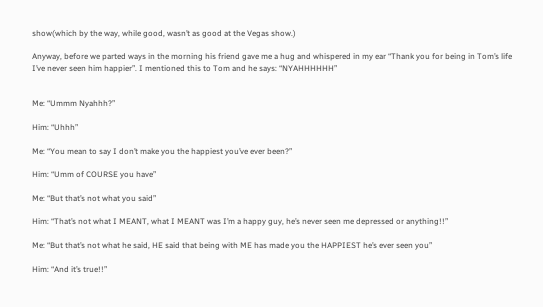show(which by the way, while good, wasn’t as good at the Vegas show.)

Anyway, before we parted ways in the morning his friend gave me a hug and whispered in my ear “Thank you for being in Tom’s life I’ve never seen him happier”. I mentioned this to Tom and he says: “NYAHHHHHH”


Me: “Ummm Nyahhh?”

Him: “Uhhh”

Me: “You mean to say I don’t make you the happiest you’ve ever been?”

Him: “Umm of COURSE you have”

Me: “But that’s not what you said”

Him: “That’s not what I MEANT, what I MEANT was I’m a happy guy, he’s never seen me depressed or anything!!”

Me: “But that’s not what he said, HE said that being with ME has made you the HAPPIEST he’s ever seen you”

Him: “And it’s true!!”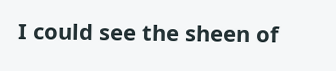I could see the sheen of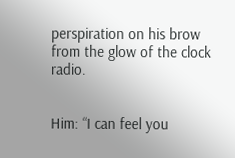perspiration on his brow from the glow of the clock radio.


Him: “I can feel you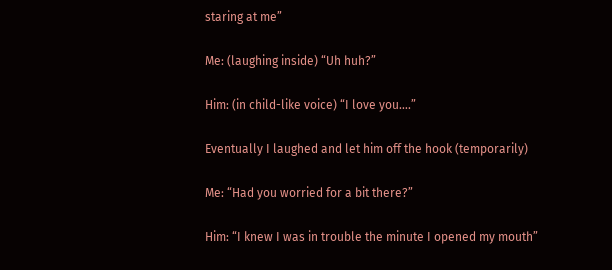staring at me”

Me: (laughing inside) “Uh huh?”

Him: (in child-like voice) “I love you….”

Eventually I laughed and let him off the hook (temporarily)

Me: “Had you worried for a bit there?”

Him: “I knew I was in trouble the minute I opened my mouth”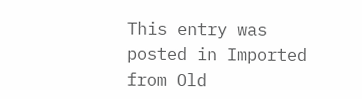This entry was posted in Imported from Old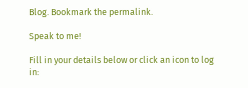Blog. Bookmark the permalink.

Speak to me!

Fill in your details below or click an icon to log in: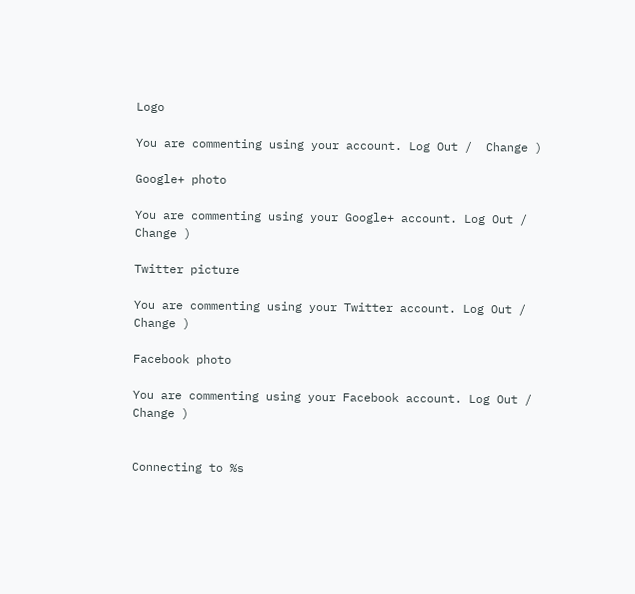Logo

You are commenting using your account. Log Out /  Change )

Google+ photo

You are commenting using your Google+ account. Log Out /  Change )

Twitter picture

You are commenting using your Twitter account. Log Out /  Change )

Facebook photo

You are commenting using your Facebook account. Log Out /  Change )


Connecting to %s